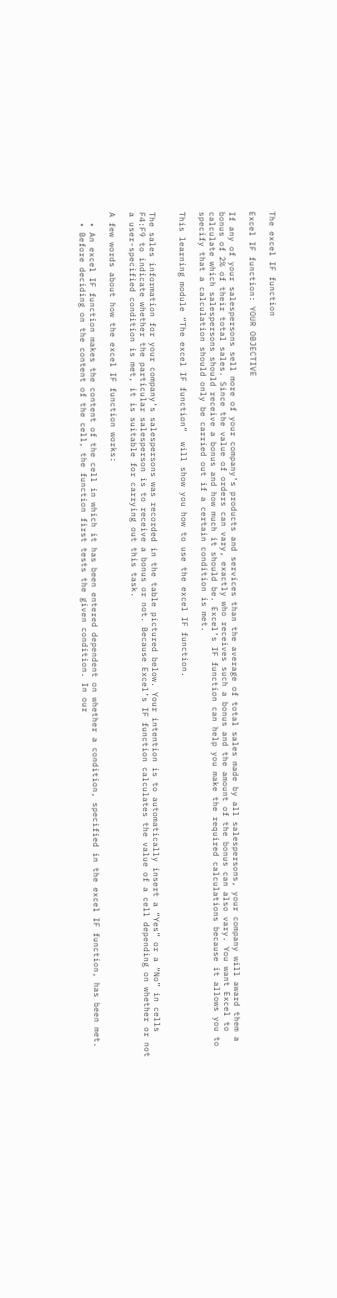The excel IF function

Excel IF function: YOUR OBJECTIVE

If any of your salespersons sell more of your company’s products and services than the average of total sales made by all salespersons, your company will award them a bonus of 2% of their total sales. Since the value of orders can vary, exactly who receives such a bonus and the amount of the bonus can also vary. You want Excel to calculate which salespersons should receive a bonus and how much it should be. Excel’s IF function can help you make the required calculations because it allows you to specify that a calculation should only be carried out if a certain condition is met.

This learning module “The excel IF function”  will show you how to use the excel IF function.


The sales information for your company’s salespersons was recorded in the table pictured below. Your intention is to automatically insert a “Yes” or a “No” in cells F4:F9 to indicate whether the particular salesperson is to receive a bonus or not. Because Excel’s IF function calculates the value of a cell depending on whether or not a user-specified condition is met, it is suitable for carrying out this task.

A few words about how the excel IF function works:

  • An excel IF function makes the content of the cell in which it has been entered dependent on whether a condition, specified in the excel IF function, has been met.
  • Before deciding on the content of the cell, the function first tests the given condition. In our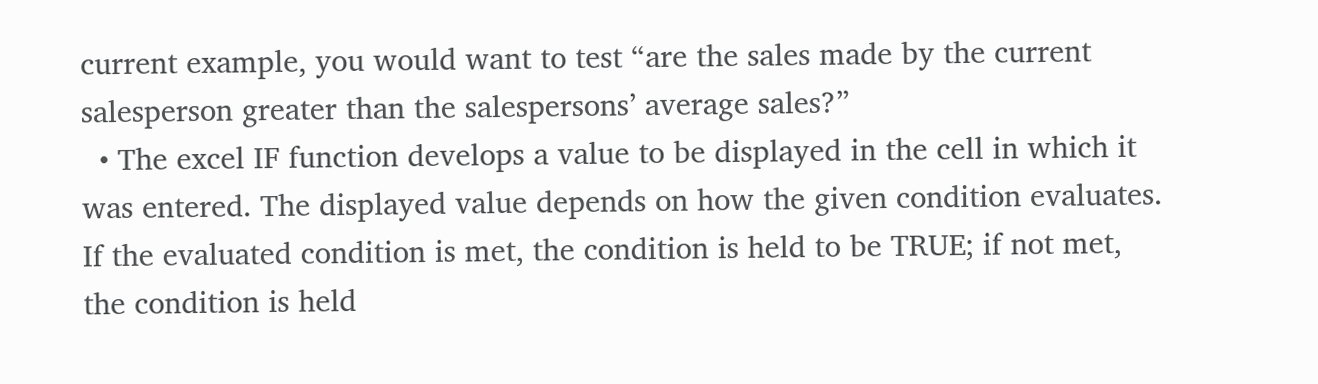current example, you would want to test “are the sales made by the current salesperson greater than the salespersons’ average sales?”
  • The excel IF function develops a value to be displayed in the cell in which it was entered. The displayed value depends on how the given condition evaluates. If the evaluated condition is met, the condition is held to be TRUE; if not met, the condition is held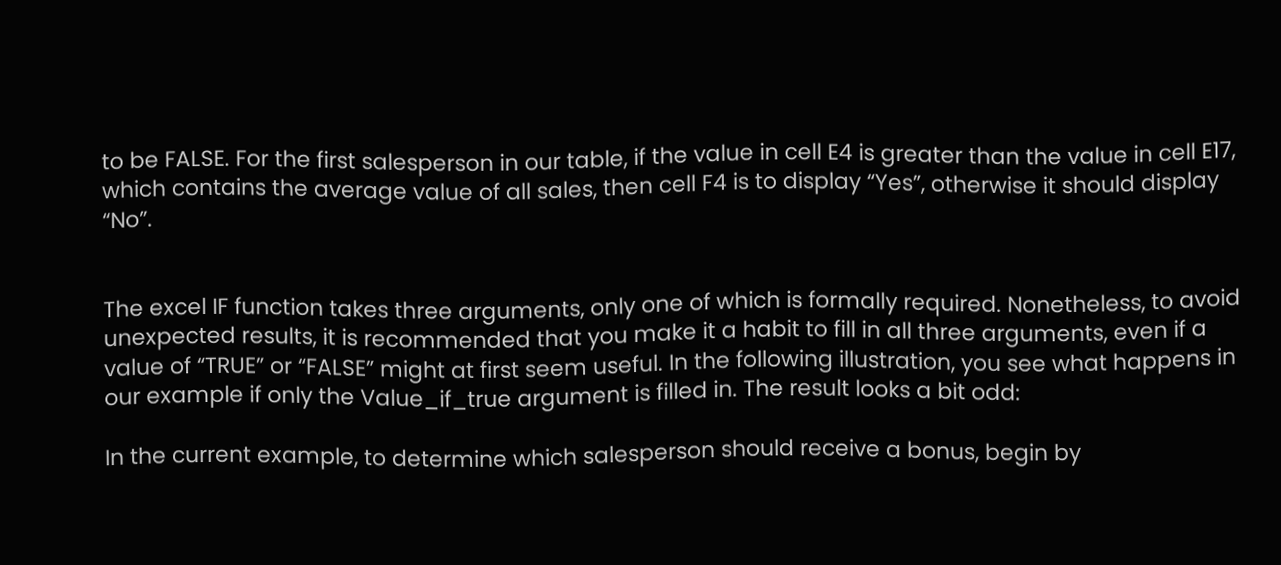to be FALSE. For the first salesperson in our table, if the value in cell E4 is greater than the value in cell E17, which contains the average value of all sales, then cell F4 is to display “Yes”, otherwise it should display “No”.


The excel IF function takes three arguments, only one of which is formally required. Nonetheless, to avoid unexpected results, it is recommended that you make it a habit to fill in all three arguments, even if a value of “TRUE” or “FALSE” might at first seem useful. In the following illustration, you see what happens in our example if only the Value_if_true argument is filled in. The result looks a bit odd:

In the current example, to determine which salesperson should receive a bonus, begin by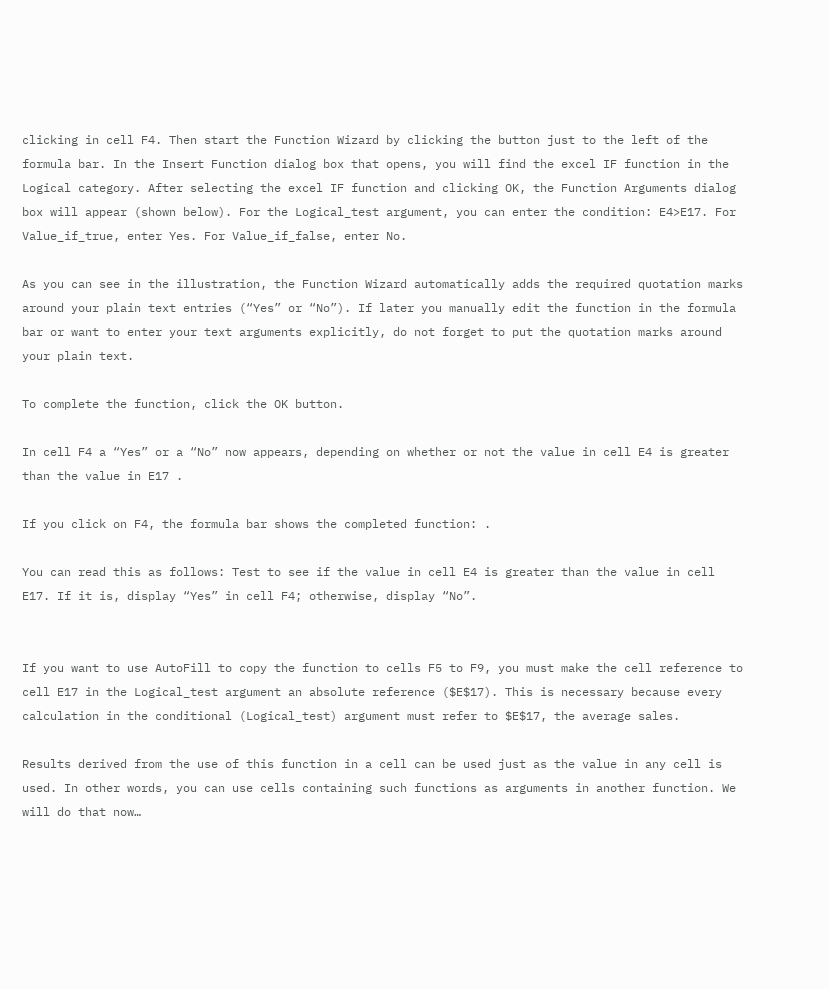clicking in cell F4. Then start the Function Wizard by clicking the button just to the left of the formula bar. In the Insert Function dialog box that opens, you will find the excel IF function in the Logical category. After selecting the excel IF function and clicking OK, the Function Arguments dialog box will appear (shown below). For the Logical_test argument, you can enter the condition: E4>E17. For Value_if_true, enter Yes. For Value_if_false, enter No.

As you can see in the illustration, the Function Wizard automatically adds the required quotation marks around your plain text entries (“Yes” or “No”). If later you manually edit the function in the formula bar or want to enter your text arguments explicitly, do not forget to put the quotation marks around your plain text.

To complete the function, click the OK button.

In cell F4 a “Yes” or a “No” now appears, depending on whether or not the value in cell E4 is greater than the value in E17 .

If you click on F4, the formula bar shows the completed function: .

You can read this as follows: Test to see if the value in cell E4 is greater than the value in cell E17. If it is, display “Yes” in cell F4; otherwise, display “No”.


If you want to use AutoFill to copy the function to cells F5 to F9, you must make the cell reference to cell E17 in the Logical_test argument an absolute reference ($E$17). This is necessary because every calculation in the conditional (Logical_test) argument must refer to $E$17, the average sales.

Results derived from the use of this function in a cell can be used just as the value in any cell is used. In other words, you can use cells containing such functions as arguments in another function. We will do that now…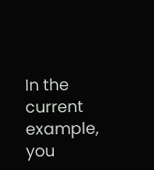In the current example, you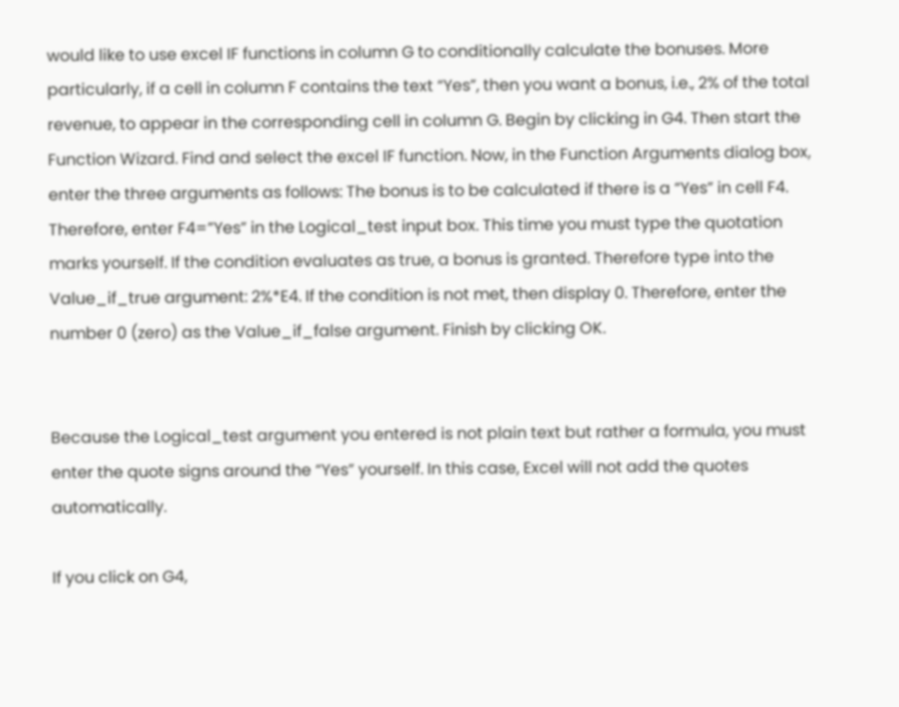would like to use excel IF functions in column G to conditionally calculate the bonuses. More particularly, if a cell in column F contains the text “Yes”, then you want a bonus, i.e., 2% of the total revenue, to appear in the corresponding cell in column G. Begin by clicking in G4. Then start the Function Wizard. Find and select the excel IF function. Now, in the Function Arguments dialog box, enter the three arguments as follows: The bonus is to be calculated if there is a “Yes” in cell F4. Therefore, enter F4=”Yes” in the Logical_test input box. This time you must type the quotation marks yourself. If the condition evaluates as true, a bonus is granted. Therefore type into the Value_if_true argument: 2%*E4. If the condition is not met, then display 0. Therefore, enter the number 0 (zero) as the Value_if_false argument. Finish by clicking OK.


Because the Logical_test argument you entered is not plain text but rather a formula, you must enter the quote signs around the “Yes” yourself. In this case, Excel will not add the quotes automatically.

If you click on G4,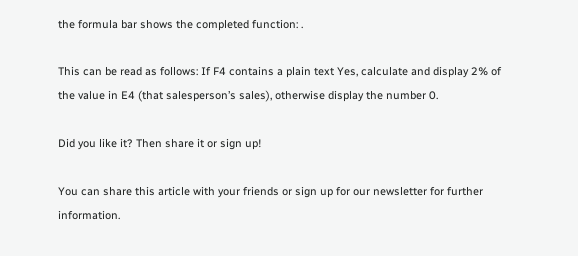the formula bar shows the completed function: .

This can be read as follows: If F4 contains a plain text Yes, calculate and display 2% of the value in E4 (that salesperson’s sales), otherwise display the number 0.

Did you like it? Then share it or sign up!

You can share this article with your friends or sign up for our newsletter for further information.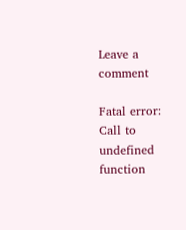Leave a comment

Fatal error: Call to undefined function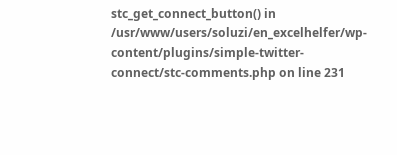stc_get_connect_button() in /usr/www/users/soluzi/en_excelhelfer/wp-content/plugins/simple-twitter-connect/stc-comments.php on line 231